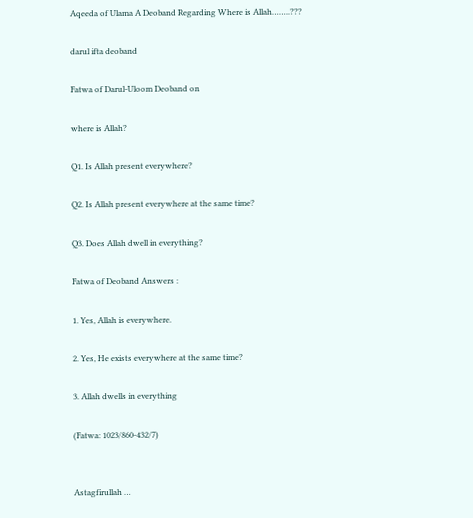Aqeeda of Ulama A Deoband Regarding Where is Allah……..???

darul ifta deoband

Fatwa of Darul-Uloom Deoband on

where is Allah?

Q1. Is Allah present everywhere?

Q2. Is Allah present everywhere at the same time?

Q3. Does Allah dwell in everything?

Fatwa of Deoband Answers :

1. Yes, Allah is everywhere.

2. Yes, He exists everywhere at the same time?

3. Allah dwells in everything

(Fatwa: 1023/860-432/7)


Astagfirullah …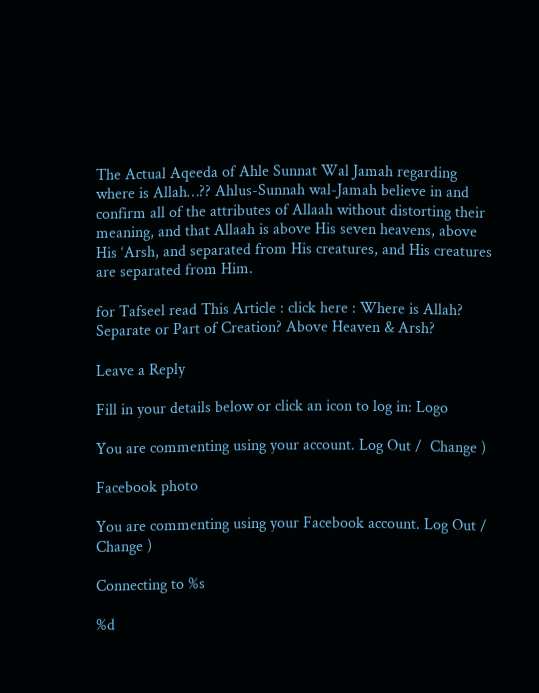The Actual Aqeeda of Ahle Sunnat Wal Jamah regarding where is Allah…?? Ahlus-Sunnah wal-Jamah believe in and confirm all of the attributes of Allaah without distorting their meaning, and that Allaah is above His seven heavens, above His ‘Arsh, and separated from His creatures, and His creatures are separated from Him.

for Tafseel read This Article : click here : Where is Allah? Separate or Part of Creation? Above Heaven & Arsh?

Leave a Reply

Fill in your details below or click an icon to log in: Logo

You are commenting using your account. Log Out /  Change )

Facebook photo

You are commenting using your Facebook account. Log Out /  Change )

Connecting to %s

%d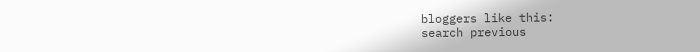bloggers like this:
search previous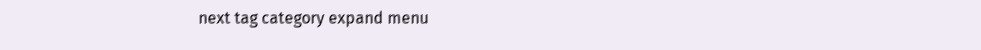next tag category expand menu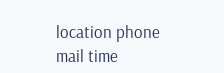location phone mail time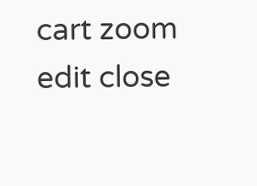cart zoom edit close